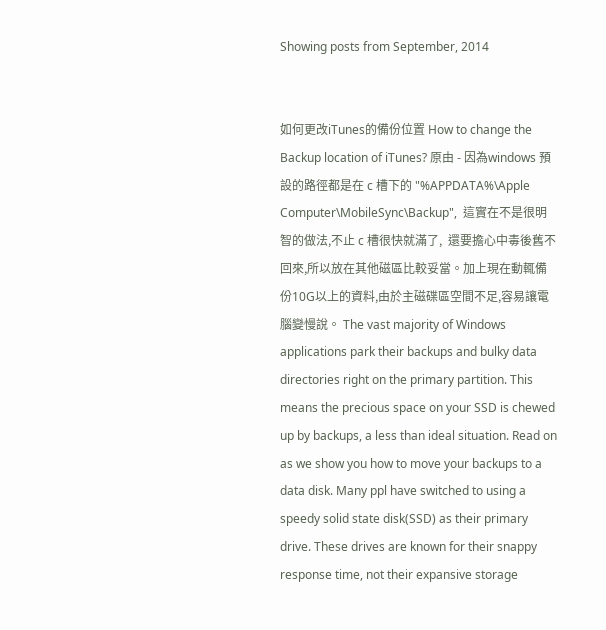Showing posts from September, 2014


如何更改iTunes的備份位置 How to change the Backup location of iTunes? 原由 - 因為windows 預設的路徑都是在 c 槽下的 "%APPDATA%\Apple Computer\MobileSync\Backup",  這實在不是很明智的做法,不止 c 槽很快就滿了,  還要擔心中毒後舊不回來,所以放在其他磁區比較妥當。加上現在動輒備份10G以上的資料,由於主磁碟區空間不足,容易讓電腦變慢說。 The vast majority of Windows applications park their backups and bulky data directories right on the primary partition. This means the precious space on your SSD is chewed up by backups, a less than ideal situation. Read on as we show you how to move your backups to a data disk. Many ppl have switched to using a speedy solid state disk(SSD) as their primary drive. These drives are known for their snappy response time, not their expansive storage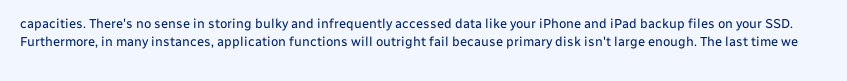capacities. There's no sense in storing bulky and infrequently accessed data like your iPhone and iPad backup files on your SSD. Furthermore, in many instances, application functions will outright fail because primary disk isn't large enough. The last time we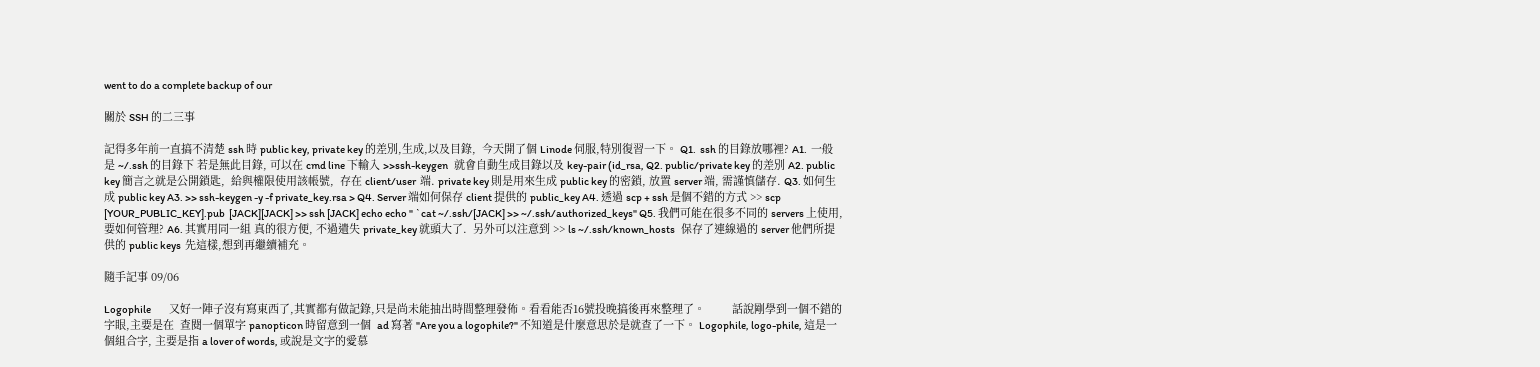went to do a complete backup of our

關於 SSH 的二三事

記得多年前一直搞不清楚 ssh 時 public key, private key 的差別,生成,以及目錄,  今天開了個 Linode 伺服,特別復習一下。 Q1.  ssh 的目錄放哪裡? A1.  一般是 ~/.ssh 的目錄下 若是無此目錄, 可以在 cmd line 下輸入 >>ssh-keygen   就會自動生成目錄以及 key-pair (id_rsa, Q2. public/private key 的差別 A2. public key 簡言之就是公開鎖匙,  給與權限使用該帳號,  存在 client/user  端. private key 則是用來生成 public key 的密鎖, 放置 server 端, 需謹慎儲存. Q3. 如何生成 public key A3. >> ssh-keygen -y -f private_key.rsa > Q4. Server 端如何保存 client 提供的 public_key A4. 透過 scp + ssh 是個不錯的方式 >> scp  [YOUR_PUBLIC_KEY].pub  [JACK][JACK] >> ssh [JACK] echo echo " `cat ~/.ssh/[JACK] >> ~/.ssh/authorized_keys" Q5. 我們可能在很多不同的 servers 上使用, 要如何管理? A6. 其實用同一組 真的很方便, 不過遺失 private_key 就頭大了.  另外可以注意到 >> ls ~/.ssh/known_hosts   保存了連線過的 server 他們所提供的 public keys  先這樣,想到再繼續補充。

隨手記事 09/06

Logophile         又好一陣子沒有寫東西了,其實都有做記錄,只是尚未能抽出時間整理發佈。看看能否16號投晚搞後再來整理了。         話說剛學到一個不錯的字眼,主要是在  查閱一個單字 panopticon 時留意到一個  ad 寫著 "Are you a logophile?" 不知道是什麼意思於是就查了一下。 Logophile, logo-phile, 這是一個組合字, 主要是指 a lover of words, 或說是文字的愛慕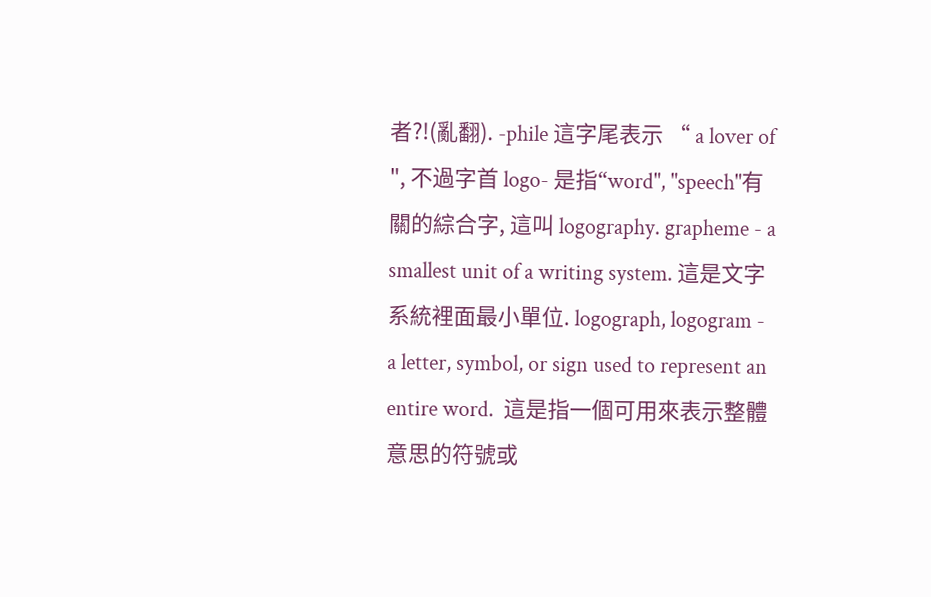者?!(亂翻). -phile 這字尾表示 “ a lover of ", 不過字首 logo- 是指“word", "speech"有關的綜合字, 這叫 logography. grapheme - a smallest unit of a writing system. 這是文字系統裡面最小單位. logograph, logogram - a letter, symbol, or sign used to represent an entire word.  這是指一個可用來表示整體意思的符號或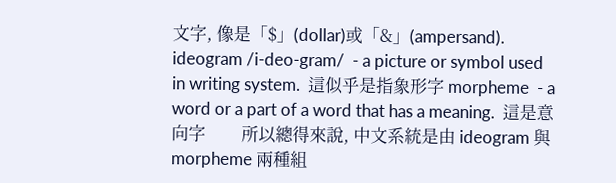文字, 像是「$」(dollar)或「&」(ampersand). ideogram /i-deo-gram/  - a picture or symbol used in writing system.  這似乎是指象形字 morpheme  - a word or a part of a word that has a meaning.  這是意向字         所以總得來說, 中文系統是由 ideogram 與 morpheme 兩種組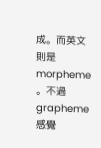成。而英文則是 morpheme 。不過 grapheme 感覺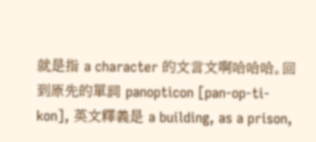就是指 a character 的文言文啊哈哈哈。回到原先的單詞 panopticon [pan-op-ti-kon], 英文釋義是 a building, as a prison,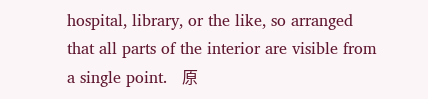hospital, library, or the like, so arranged that all parts of the interior are visible from a single point.   原